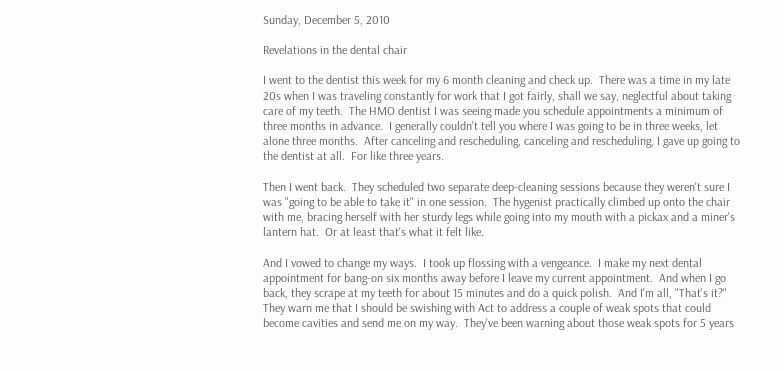Sunday, December 5, 2010

Revelations in the dental chair

I went to the dentist this week for my 6 month cleaning and check up.  There was a time in my late 20s when I was traveling constantly for work that I got fairly, shall we say, neglectful about taking care of my teeth.  The HMO dentist I was seeing made you schedule appointments a minimum of three months in advance.  I generally couldn't tell you where I was going to be in three weeks, let alone three months.  After canceling and rescheduling, canceling and rescheduling, I gave up going to the dentist at all.  For like three years.

Then I went back.  They scheduled two separate deep-cleaning sessions because they weren't sure I was "going to be able to take it" in one session.  The hygenist practically climbed up onto the chair with me, bracing herself with her sturdy legs while going into my mouth with a pickax and a miner's lantern hat.  Or at least that's what it felt like.

And I vowed to change my ways.  I took up flossing with a vengeance.  I make my next dental appointment for bang-on six months away before I leave my current appointment.  And when I go back, they scrape at my teeth for about 15 minutes and do a quick polish.  And I'm all, "That's it?"  They warn me that I should be swishing with Act to address a couple of weak spots that could become cavities and send me on my way.  They've been warning about those weak spots for 5 years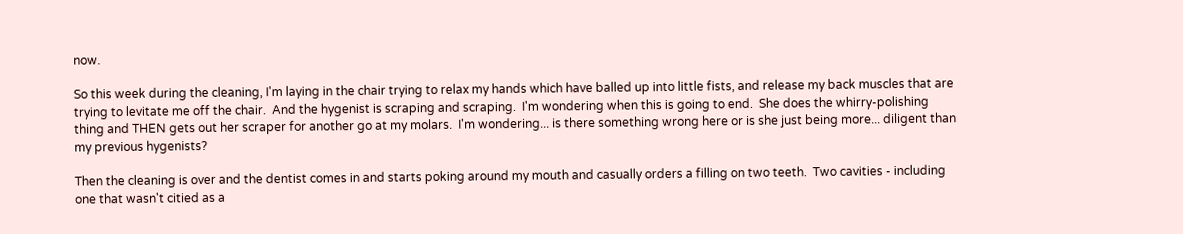now.

So this week during the cleaning, I'm laying in the chair trying to relax my hands which have balled up into little fists, and release my back muscles that are trying to levitate me off the chair.  And the hygenist is scraping and scraping.  I'm wondering when this is going to end.  She does the whirry-polishing thing and THEN gets out her scraper for another go at my molars.  I'm wondering... is there something wrong here or is she just being more... diligent than my previous hygenists?

Then the cleaning is over and the dentist comes in and starts poking around my mouth and casually orders a filling on two teeth.  Two cavities - including one that wasn't citied as a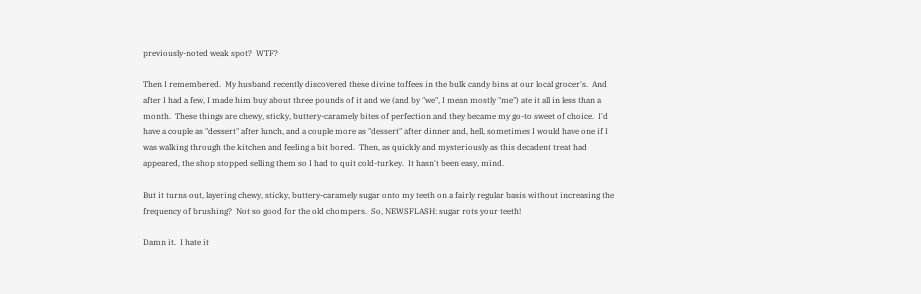previously-noted weak spot?  WTF?

Then I remembered.  My husband recently discovered these divine toffees in the bulk candy bins at our local grocer's.  And after I had a few, I made him buy about three pounds of it and we (and by "we", I mean mostly "me") ate it all in less than a month.  These things are chewy, sticky, buttery-caramely bites of perfection and they became my go-to sweet of choice.  I'd have a couple as "dessert" after lunch, and a couple more as "dessert" after dinner and, hell, sometimes I would have one if I was walking through the kitchen and feeling a bit bored.  Then, as quickly and mysteriously as this decadent treat had appeared, the shop stopped selling them so I had to quit cold-turkey.  It hasn't been easy, mind.

But it turns out, layering chewy, sticky, buttery-caramely sugar onto my teeth on a fairly regular basis without increasing the frequency of brushing?  Not so good for the old chompers.  So, NEWSFLASH: sugar rots your teeth!

Damn it.  I hate it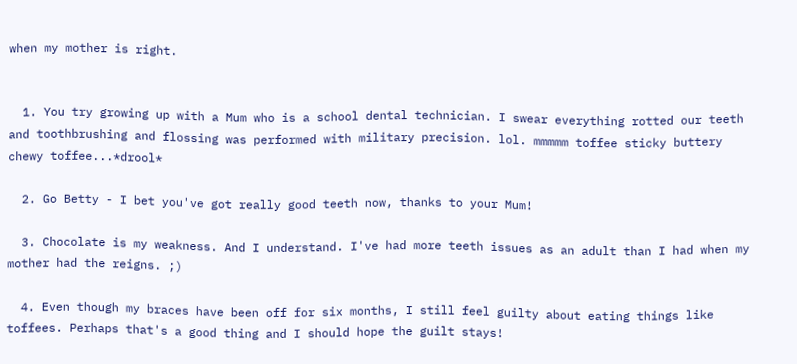when my mother is right.


  1. You try growing up with a Mum who is a school dental technician. I swear everything rotted our teeth and toothbrushing and flossing was performed with military precision. lol. mmmmm toffee sticky buttery chewy toffee...*drool*

  2. Go Betty - I bet you've got really good teeth now, thanks to your Mum!

  3. Chocolate is my weakness. And I understand. I've had more teeth issues as an adult than I had when my mother had the reigns. ;)

  4. Even though my braces have been off for six months, I still feel guilty about eating things like toffees. Perhaps that's a good thing and I should hope the guilt stays!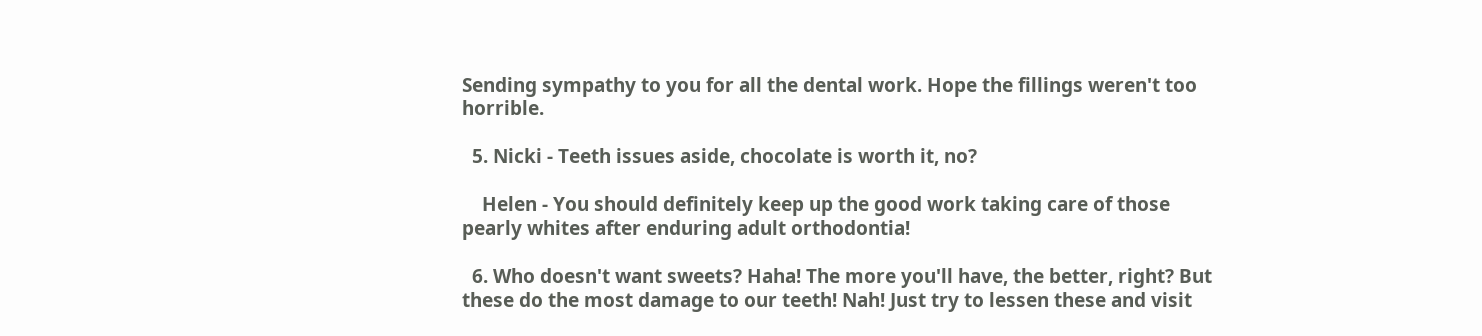Sending sympathy to you for all the dental work. Hope the fillings weren't too horrible.

  5. Nicki - Teeth issues aside, chocolate is worth it, no?

    Helen - You should definitely keep up the good work taking care of those pearly whites after enduring adult orthodontia!

  6. Who doesn't want sweets? Haha! The more you'll have, the better, right? But these do the most damage to our teeth! Nah! Just try to lessen these and visit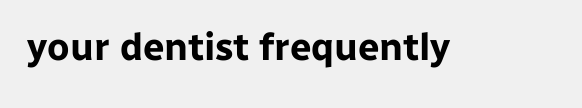your dentist frequently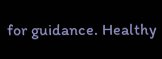for guidance. Healthy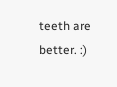teeth are better. :)